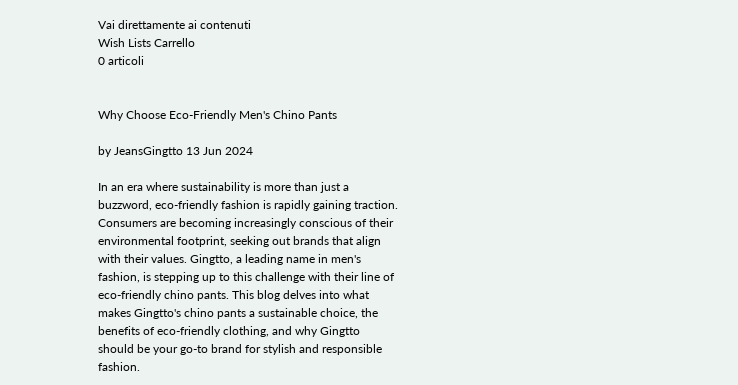Vai direttamente ai contenuti
Wish Lists Carrello
0 articoli


Why Choose Eco-Friendly Men's Chino Pants

by JeansGingtto 13 Jun 2024

In an era where sustainability is more than just a buzzword, eco-friendly fashion is rapidly gaining traction. Consumers are becoming increasingly conscious of their environmental footprint, seeking out brands that align with their values. Gingtto, a leading name in men's fashion, is stepping up to this challenge with their line of eco-friendly chino pants. This blog delves into what makes Gingtto's chino pants a sustainable choice, the benefits of eco-friendly clothing, and why Gingtto should be your go-to brand for stylish and responsible fashion.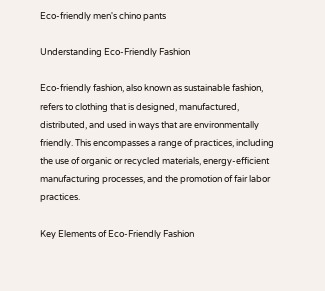Eco-friendly men's chino pants

Understanding Eco-Friendly Fashion

Eco-friendly fashion, also known as sustainable fashion, refers to clothing that is designed, manufactured, distributed, and used in ways that are environmentally friendly. This encompasses a range of practices, including the use of organic or recycled materials, energy-efficient manufacturing processes, and the promotion of fair labor practices.

Key Elements of Eco-Friendly Fashion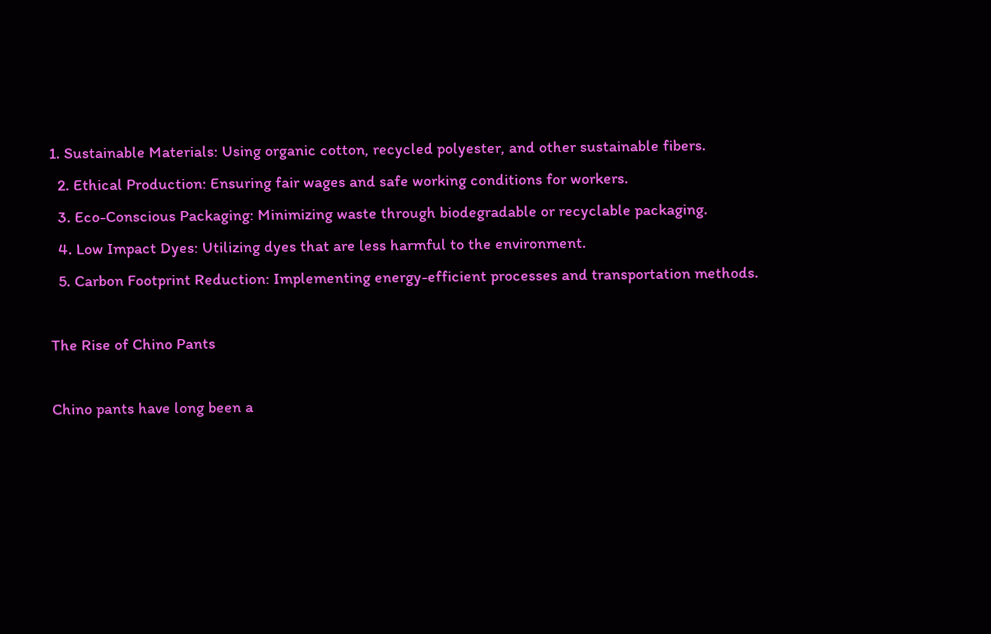1. Sustainable Materials: Using organic cotton, recycled polyester, and other sustainable fibers.
  2. Ethical Production: Ensuring fair wages and safe working conditions for workers.
  3. Eco-Conscious Packaging: Minimizing waste through biodegradable or recyclable packaging.
  4. Low Impact Dyes: Utilizing dyes that are less harmful to the environment.
  5. Carbon Footprint Reduction: Implementing energy-efficient processes and transportation methods.

The Rise of Chino Pants

Chino pants have long been a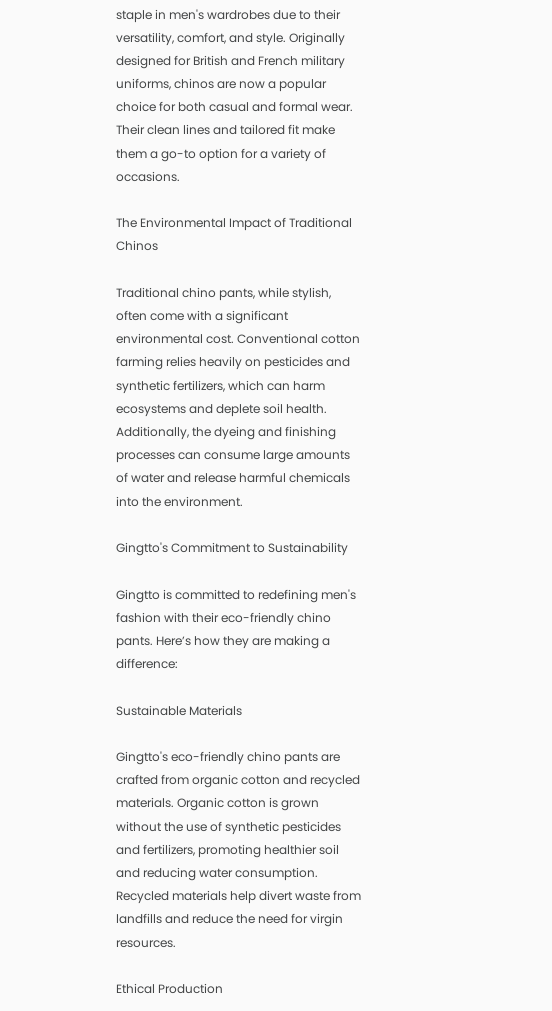staple in men's wardrobes due to their versatility, comfort, and style. Originally designed for British and French military uniforms, chinos are now a popular choice for both casual and formal wear. Their clean lines and tailored fit make them a go-to option for a variety of occasions.

The Environmental Impact of Traditional Chinos

Traditional chino pants, while stylish, often come with a significant environmental cost. Conventional cotton farming relies heavily on pesticides and synthetic fertilizers, which can harm ecosystems and deplete soil health. Additionally, the dyeing and finishing processes can consume large amounts of water and release harmful chemicals into the environment.

Gingtto's Commitment to Sustainability

Gingtto is committed to redefining men's fashion with their eco-friendly chino pants. Here’s how they are making a difference:

Sustainable Materials

Gingtto's eco-friendly chino pants are crafted from organic cotton and recycled materials. Organic cotton is grown without the use of synthetic pesticides and fertilizers, promoting healthier soil and reducing water consumption. Recycled materials help divert waste from landfills and reduce the need for virgin resources.

Ethical Production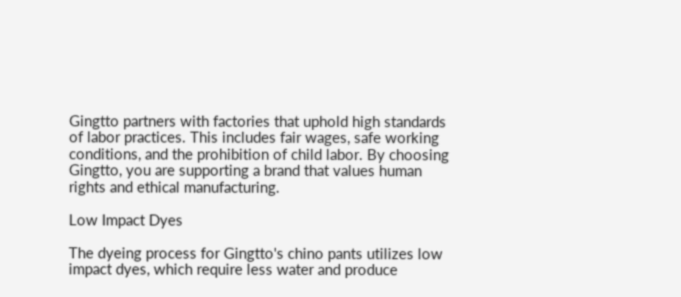Gingtto partners with factories that uphold high standards of labor practices. This includes fair wages, safe working conditions, and the prohibition of child labor. By choosing Gingtto, you are supporting a brand that values human rights and ethical manufacturing.

Low Impact Dyes

The dyeing process for Gingtto's chino pants utilizes low impact dyes, which require less water and produce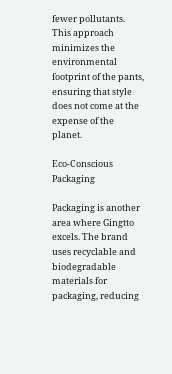fewer pollutants. This approach minimizes the environmental footprint of the pants, ensuring that style does not come at the expense of the planet.

Eco-Conscious Packaging

Packaging is another area where Gingtto excels. The brand uses recyclable and biodegradable materials for packaging, reducing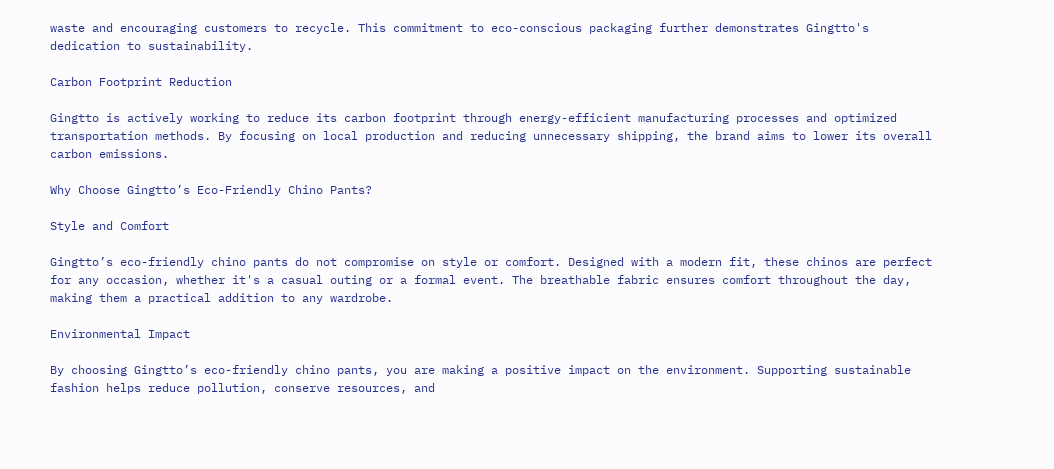waste and encouraging customers to recycle. This commitment to eco-conscious packaging further demonstrates Gingtto's dedication to sustainability.

Carbon Footprint Reduction

Gingtto is actively working to reduce its carbon footprint through energy-efficient manufacturing processes and optimized transportation methods. By focusing on local production and reducing unnecessary shipping, the brand aims to lower its overall carbon emissions.

Why Choose Gingtto’s Eco-Friendly Chino Pants?

Style and Comfort

Gingtto’s eco-friendly chino pants do not compromise on style or comfort. Designed with a modern fit, these chinos are perfect for any occasion, whether it's a casual outing or a formal event. The breathable fabric ensures comfort throughout the day, making them a practical addition to any wardrobe.

Environmental Impact

By choosing Gingtto’s eco-friendly chino pants, you are making a positive impact on the environment. Supporting sustainable fashion helps reduce pollution, conserve resources, and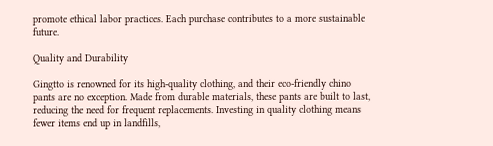promote ethical labor practices. Each purchase contributes to a more sustainable future.

Quality and Durability

Gingtto is renowned for its high-quality clothing, and their eco-friendly chino pants are no exception. Made from durable materials, these pants are built to last, reducing the need for frequent replacements. Investing in quality clothing means fewer items end up in landfills,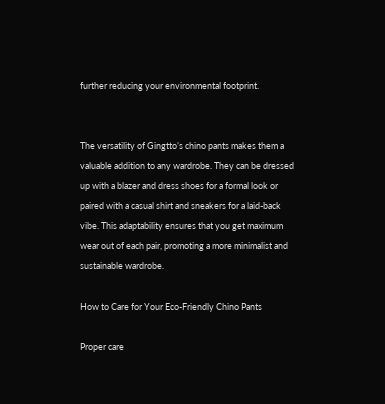further reducing your environmental footprint.


The versatility of Gingtto’s chino pants makes them a valuable addition to any wardrobe. They can be dressed up with a blazer and dress shoes for a formal look or paired with a casual shirt and sneakers for a laid-back vibe. This adaptability ensures that you get maximum wear out of each pair, promoting a more minimalist and sustainable wardrobe.

How to Care for Your Eco-Friendly Chino Pants

Proper care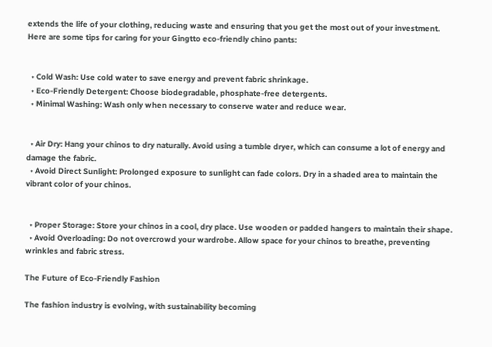extends the life of your clothing, reducing waste and ensuring that you get the most out of your investment. Here are some tips for caring for your Gingtto eco-friendly chino pants:


  • Cold Wash: Use cold water to save energy and prevent fabric shrinkage.
  • Eco-Friendly Detergent: Choose biodegradable, phosphate-free detergents.
  • Minimal Washing: Wash only when necessary to conserve water and reduce wear.


  • Air Dry: Hang your chinos to dry naturally. Avoid using a tumble dryer, which can consume a lot of energy and damage the fabric.
  • Avoid Direct Sunlight: Prolonged exposure to sunlight can fade colors. Dry in a shaded area to maintain the vibrant color of your chinos.


  • Proper Storage: Store your chinos in a cool, dry place. Use wooden or padded hangers to maintain their shape.
  • Avoid Overloading: Do not overcrowd your wardrobe. Allow space for your chinos to breathe, preventing wrinkles and fabric stress.

The Future of Eco-Friendly Fashion

The fashion industry is evolving, with sustainability becoming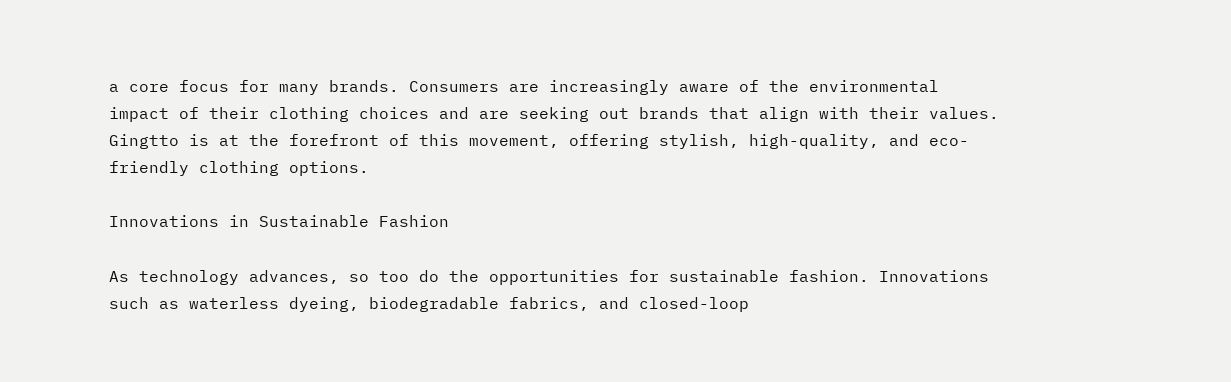a core focus for many brands. Consumers are increasingly aware of the environmental impact of their clothing choices and are seeking out brands that align with their values. Gingtto is at the forefront of this movement, offering stylish, high-quality, and eco-friendly clothing options.

Innovations in Sustainable Fashion

As technology advances, so too do the opportunities for sustainable fashion. Innovations such as waterless dyeing, biodegradable fabrics, and closed-loop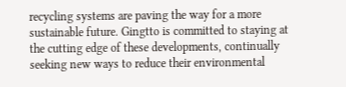recycling systems are paving the way for a more sustainable future. Gingtto is committed to staying at the cutting edge of these developments, continually seeking new ways to reduce their environmental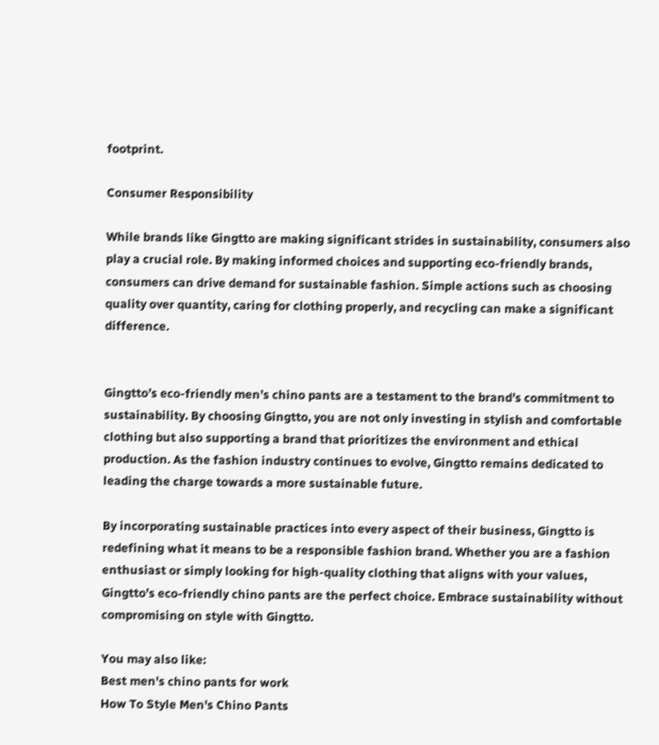footprint.

Consumer Responsibility

While brands like Gingtto are making significant strides in sustainability, consumers also play a crucial role. By making informed choices and supporting eco-friendly brands, consumers can drive demand for sustainable fashion. Simple actions such as choosing quality over quantity, caring for clothing properly, and recycling can make a significant difference.


Gingtto’s eco-friendly men’s chino pants are a testament to the brand’s commitment to sustainability. By choosing Gingtto, you are not only investing in stylish and comfortable clothing but also supporting a brand that prioritizes the environment and ethical production. As the fashion industry continues to evolve, Gingtto remains dedicated to leading the charge towards a more sustainable future.

By incorporating sustainable practices into every aspect of their business, Gingtto is redefining what it means to be a responsible fashion brand. Whether you are a fashion enthusiast or simply looking for high-quality clothing that aligns with your values, Gingtto’s eco-friendly chino pants are the perfect choice. Embrace sustainability without compromising on style with Gingtto.

You may also like:
Best men's chino pants for work
How To Style Men's Chino Pants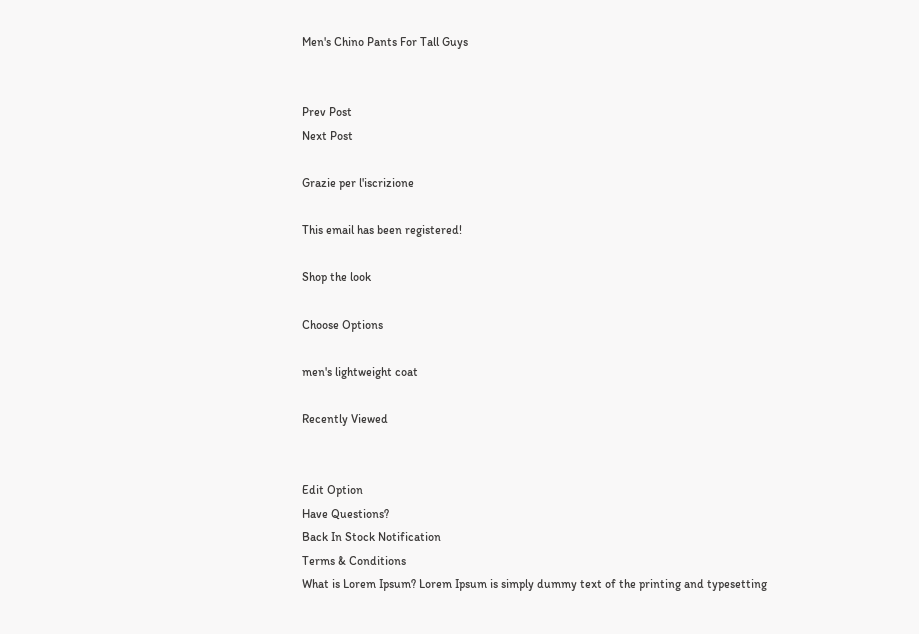Men's Chino Pants For Tall Guys


Prev Post
Next Post

Grazie per l'iscrizione

This email has been registered!

Shop the look

Choose Options

men's lightweight coat

Recently Viewed


Edit Option
Have Questions?
Back In Stock Notification
Terms & Conditions
What is Lorem Ipsum? Lorem Ipsum is simply dummy text of the printing and typesetting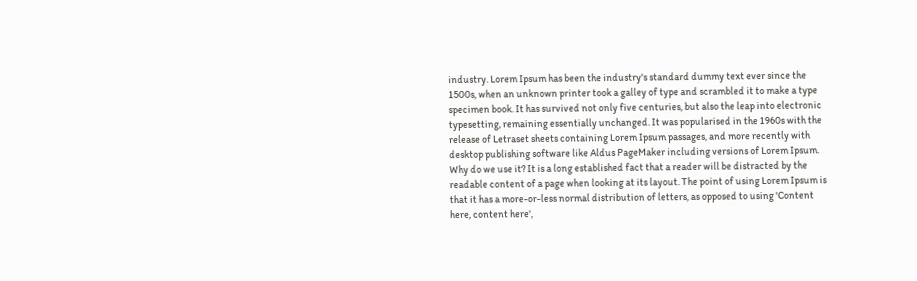industry. Lorem Ipsum has been the industry's standard dummy text ever since the 1500s, when an unknown printer took a galley of type and scrambled it to make a type specimen book. It has survived not only five centuries, but also the leap into electronic typesetting, remaining essentially unchanged. It was popularised in the 1960s with the release of Letraset sheets containing Lorem Ipsum passages, and more recently with desktop publishing software like Aldus PageMaker including versions of Lorem Ipsum. Why do we use it? It is a long established fact that a reader will be distracted by the readable content of a page when looking at its layout. The point of using Lorem Ipsum is that it has a more-or-less normal distribution of letters, as opposed to using 'Content here, content here',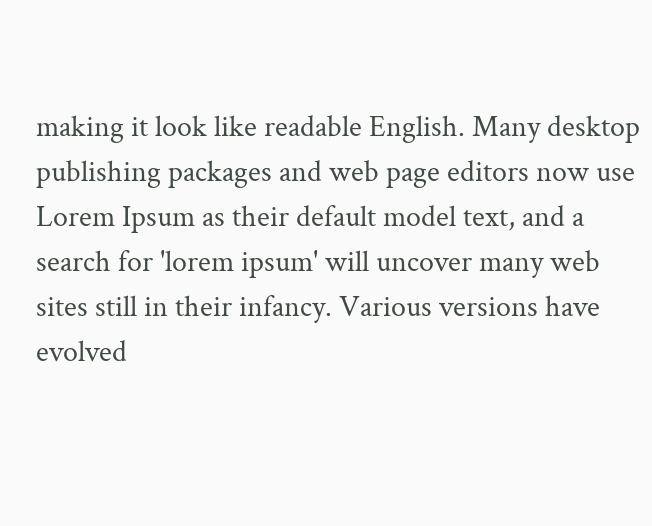making it look like readable English. Many desktop publishing packages and web page editors now use Lorem Ipsum as their default model text, and a search for 'lorem ipsum' will uncover many web sites still in their infancy. Various versions have evolved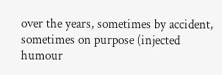over the years, sometimes by accident, sometimes on purpose (injected humour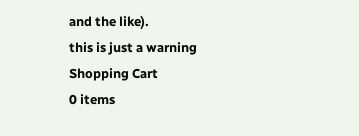and the like).
this is just a warning
Shopping Cart
0 items